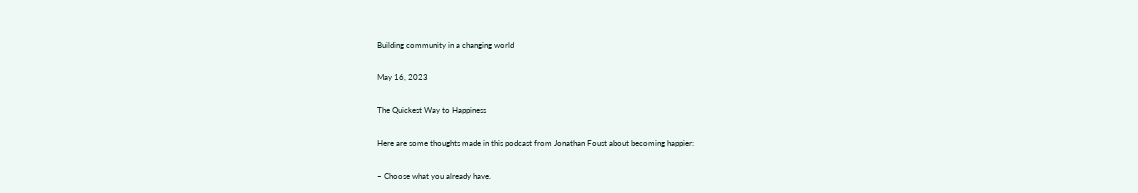Building community in a changing world

May 16, 2023

The Quickest Way to Happiness

Here are some thoughts made in this podcast from Jonathan Foust about becoming happier:

– Choose what you already have.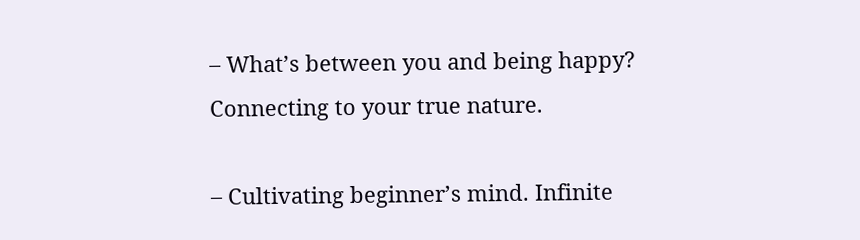– What’s between you and being happy? Connecting to your true nature.

– Cultivating beginner’s mind. Infinite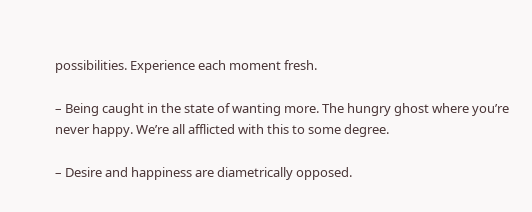possibilities. Experience each moment fresh.

– Being caught in the state of wanting more. The hungry ghost where you’re never happy. We’re all afflicted with this to some degree.

– Desire and happiness are diametrically opposed.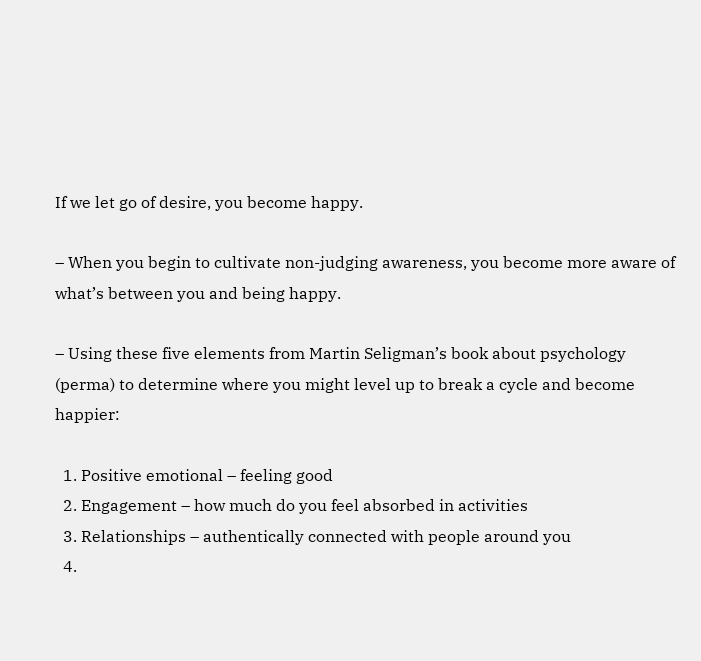If we let go of desire, you become happy.

– When you begin to cultivate non-judging awareness, you become more aware of what’s between you and being happy.

– Using these five elements from Martin Seligman’s book about psychology (perma) to determine where you might level up to break a cycle and become happier:

  1. Positive emotional – feeling good
  2. Engagement – how much do you feel absorbed in activities
  3. Relationships – authentically connected with people around you
  4.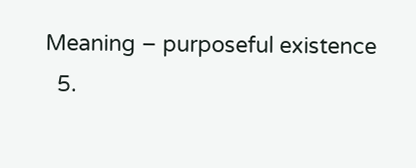Meaning – purposeful existence
  5.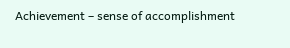Achievement – sense of accomplishment